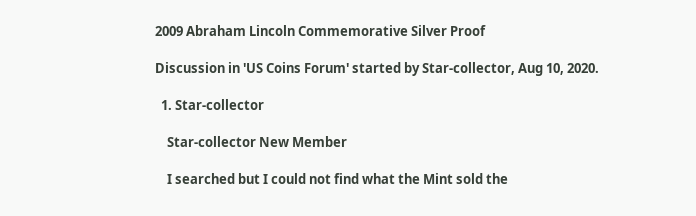2009 Abraham Lincoln Commemorative Silver Proof

Discussion in 'US Coins Forum' started by Star-collector, Aug 10, 2020.

  1. Star-collector

    Star-collector New Member

    I searched but I could not find what the Mint sold the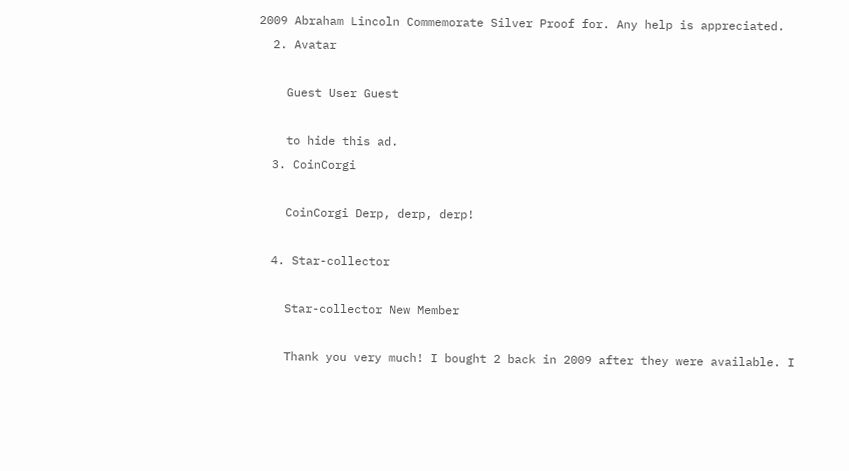2009 Abraham Lincoln Commemorate Silver Proof for. Any help is appreciated.
  2. Avatar

    Guest User Guest

    to hide this ad.
  3. CoinCorgi

    CoinCorgi Derp, derp, derp!

  4. Star-collector

    Star-collector New Member

    Thank you very much! I bought 2 back in 2009 after they were available. I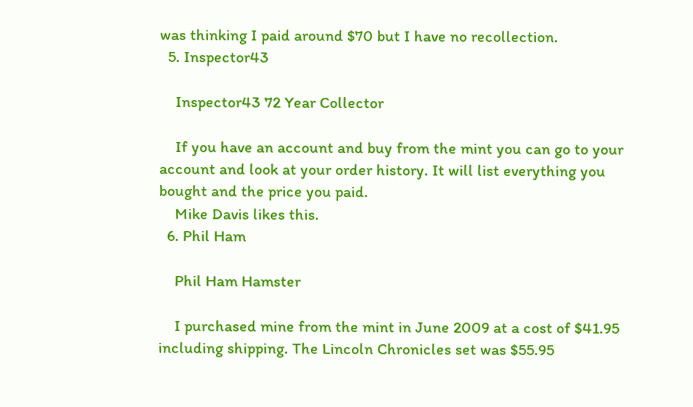was thinking I paid around $70 but I have no recollection.
  5. Inspector43

    Inspector43 72 Year Collector

    If you have an account and buy from the mint you can go to your account and look at your order history. It will list everything you bought and the price you paid.
    Mike Davis likes this.
  6. Phil Ham

    Phil Ham Hamster

    I purchased mine from the mint in June 2009 at a cost of $41.95 including shipping. The Lincoln Chronicles set was $55.95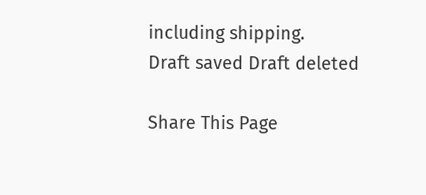including shipping.
Draft saved Draft deleted

Share This Page